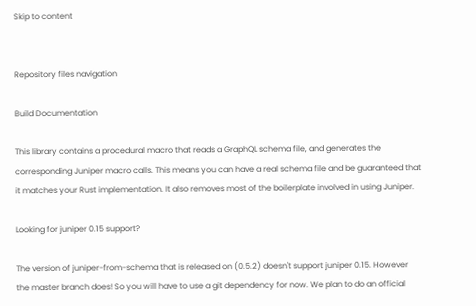Skip to content


Repository files navigation

Build Documentation

This library contains a procedural macro that reads a GraphQL schema file, and generates the corresponding Juniper macro calls. This means you can have a real schema file and be guaranteed that it matches your Rust implementation. It also removes most of the boilerplate involved in using Juniper.

Looking for juniper 0.15 support?

The version of juniper-from-schema that is released on (0.5.2) doesn't support juniper 0.15. However the master branch does! So you will have to use a git dependency for now. We plan to do an official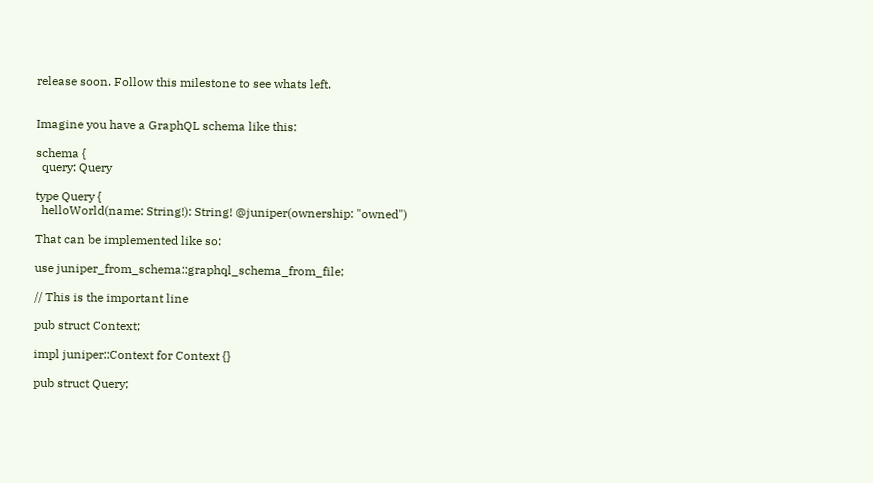release soon. Follow this milestone to see whats left.


Imagine you have a GraphQL schema like this:

schema {
  query: Query

type Query {
  helloWorld(name: String!): String! @juniper(ownership: "owned")

That can be implemented like so:

use juniper_from_schema::graphql_schema_from_file;

// This is the important line

pub struct Context;

impl juniper::Context for Context {}

pub struct Query;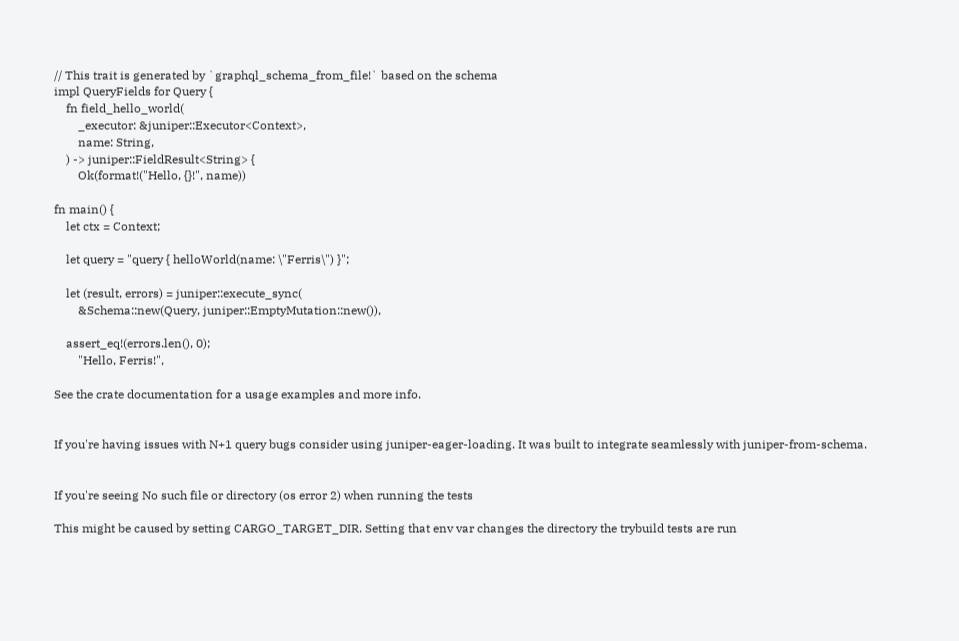// This trait is generated by `graphql_schema_from_file!` based on the schema
impl QueryFields for Query {
    fn field_hello_world(
        _executor: &juniper::Executor<Context>,
        name: String,
    ) -> juniper::FieldResult<String> {
        Ok(format!("Hello, {}!", name))

fn main() {
    let ctx = Context;

    let query = "query { helloWorld(name: \"Ferris\") }";

    let (result, errors) = juniper::execute_sync(
        &Schema::new(Query, juniper::EmptyMutation::new()),

    assert_eq!(errors.len(), 0);
        "Hello, Ferris!",

See the crate documentation for a usage examples and more info.


If you're having issues with N+1 query bugs consider using juniper-eager-loading. It was built to integrate seamlessly with juniper-from-schema.


If you're seeing No such file or directory (os error 2) when running the tests

This might be caused by setting CARGO_TARGET_DIR. Setting that env var changes the directory the trybuild tests are run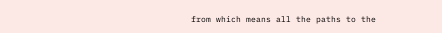from which means all the paths to the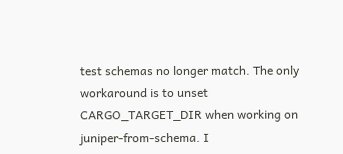test schemas no longer match. The only workaround is to unset CARGO_TARGET_DIR when working on juniper-from-schema. I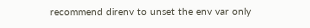recommend direnv to unset the env var only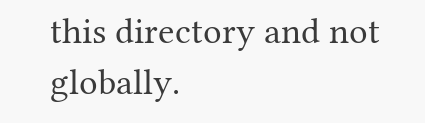this directory and not globally.